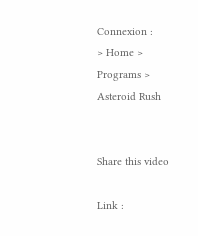Connexion :
> Home > Programs > Asteroid Rush


Share this video

Link :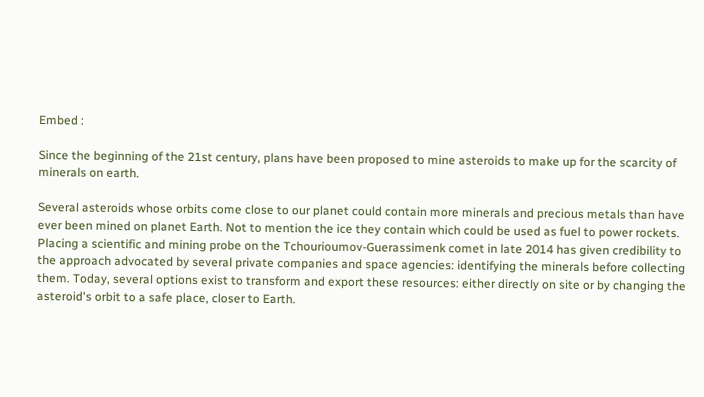Embed :

Since the beginning of the 21st century, plans have been proposed to mine asteroids to make up for the scarcity of minerals on earth.

Several asteroids whose orbits come close to our planet could contain more minerals and precious metals than have ever been mined on planet Earth. Not to mention the ice they contain which could be used as fuel to power rockets. Placing a scientific and mining probe on the Tchourioumov-Guerassimenk comet in late 2014 has given credibility to the approach advocated by several private companies and space agencies: identifying the minerals before collecting them. Today, several options exist to transform and export these resources: either directly on site or by changing the asteroid's orbit to a safe place, closer to Earth.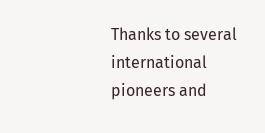Thanks to several international pioneers and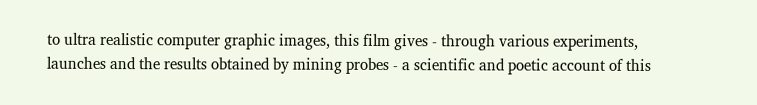to ultra realistic computer graphic images, this film gives - through various experiments, launches and the results obtained by mining probes - a scientific and poetic account of this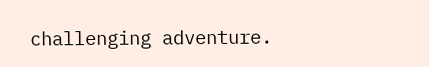challenging adventure.